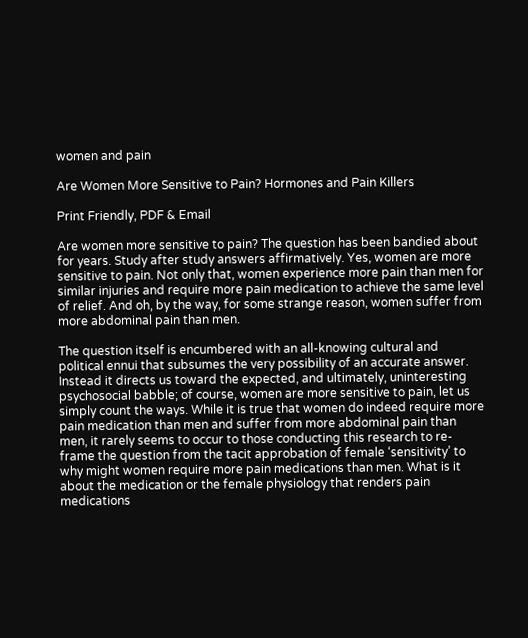women and pain

Are Women More Sensitive to Pain? Hormones and Pain Killers

Print Friendly, PDF & Email

Are women more sensitive to pain? The question has been bandied about for years. Study after study answers affirmatively. Yes, women are more sensitive to pain. Not only that, women experience more pain than men for similar injuries and require more pain medication to achieve the same level of relief. And oh, by the way, for some strange reason, women suffer from more abdominal pain than men.

The question itself is encumbered with an all-knowing cultural and political ennui that subsumes the very possibility of an accurate answer. Instead it directs us toward the expected, and ultimately, uninteresting psychosocial babble; of course, women are more sensitive to pain, let us simply count the ways. While it is true that women do indeed require more pain medication than men and suffer from more abdominal pain than men, it rarely seems to occur to those conducting this research to re-frame the question from the tacit approbation of female ‘sensitivity’ to why might women require more pain medications than men. What is it about the medication or the female physiology that renders pain medications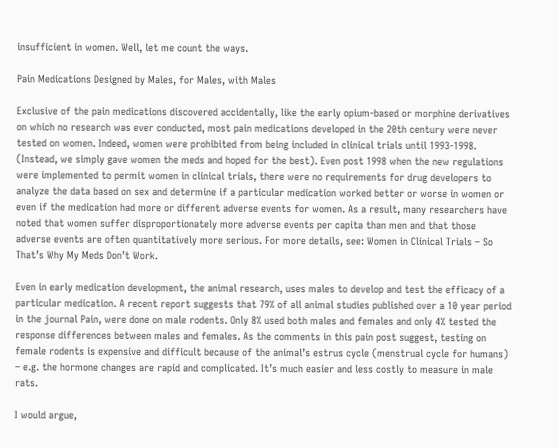insufficient in women. Well, let me count the ways.

Pain Medications Designed by Males, for Males, with Males

Exclusive of the pain medications discovered accidentally, like the early opium-based or morphine derivatives on which no research was ever conducted, most pain medications developed in the 20th century were never tested on women. Indeed, women were prohibited from being included in clinical trials until 1993-1998. (Instead, we simply gave women the meds and hoped for the best). Even post 1998 when the new regulations were implemented to permit women in clinical trials, there were no requirements for drug developers to analyze the data based on sex and determine if a particular medication worked better or worse in women or even if the medication had more or different adverse events for women. As a result, many researchers have noted that women suffer disproportionately more adverse events per capita than men and that those adverse events are often quantitatively more serious. For more details, see: Women in Clinical Trials – So That’s Why My Meds Don’t Work.

Even in early medication development, the animal research, uses males to develop and test the efficacy of a particular medication. A recent report suggests that 79% of all animal studies published over a 10 year period in the journal Pain, were done on male rodents. Only 8% used both males and females and only 4% tested the response differences between males and females. As the comments in this pain post suggest, testing on female rodents is expensive and difficult because of the animal’s estrus cycle (menstrual cycle for humans) – e.g. the hormone changes are rapid and complicated. It’s much easier and less costly to measure in male rats.

I would argue,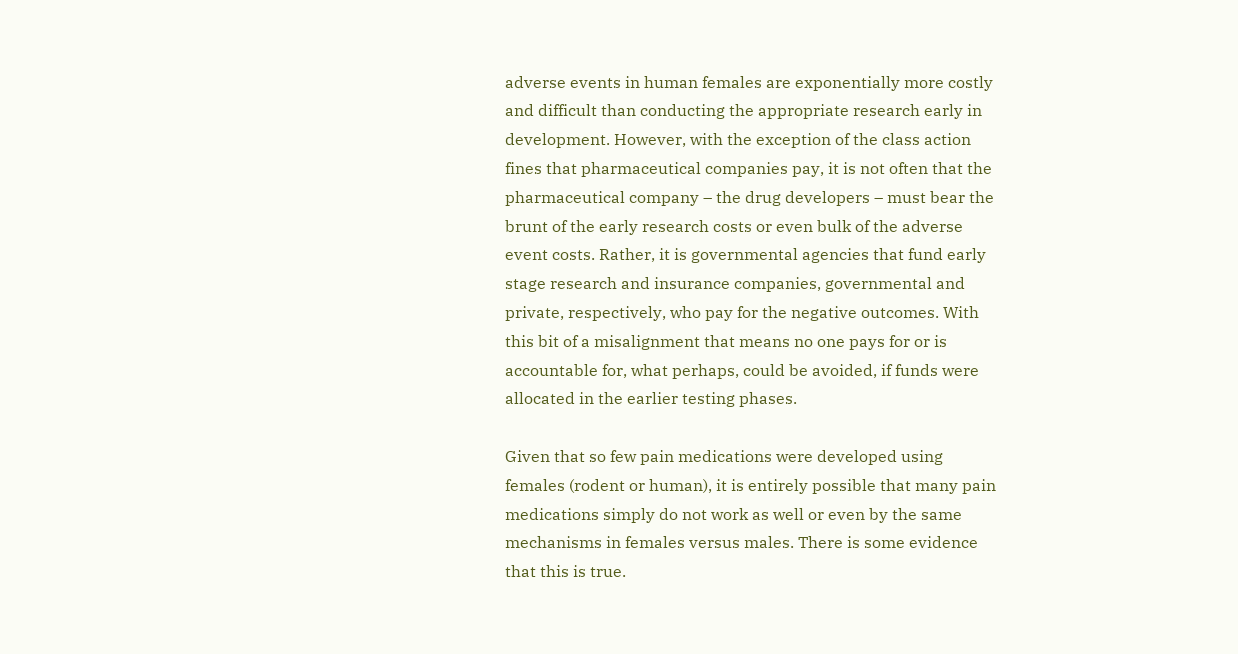adverse events in human females are exponentially more costly and difficult than conducting the appropriate research early in development. However, with the exception of the class action fines that pharmaceutical companies pay, it is not often that the pharmaceutical company – the drug developers – must bear the brunt of the early research costs or even bulk of the adverse event costs. Rather, it is governmental agencies that fund early stage research and insurance companies, governmental and private, respectively, who pay for the negative outcomes. With this bit of a misalignment that means no one pays for or is accountable for, what perhaps, could be avoided, if funds were allocated in the earlier testing phases.

Given that so few pain medications were developed using females (rodent or human), it is entirely possible that many pain medications simply do not work as well or even by the same mechanisms in females versus males. There is some evidence that this is true.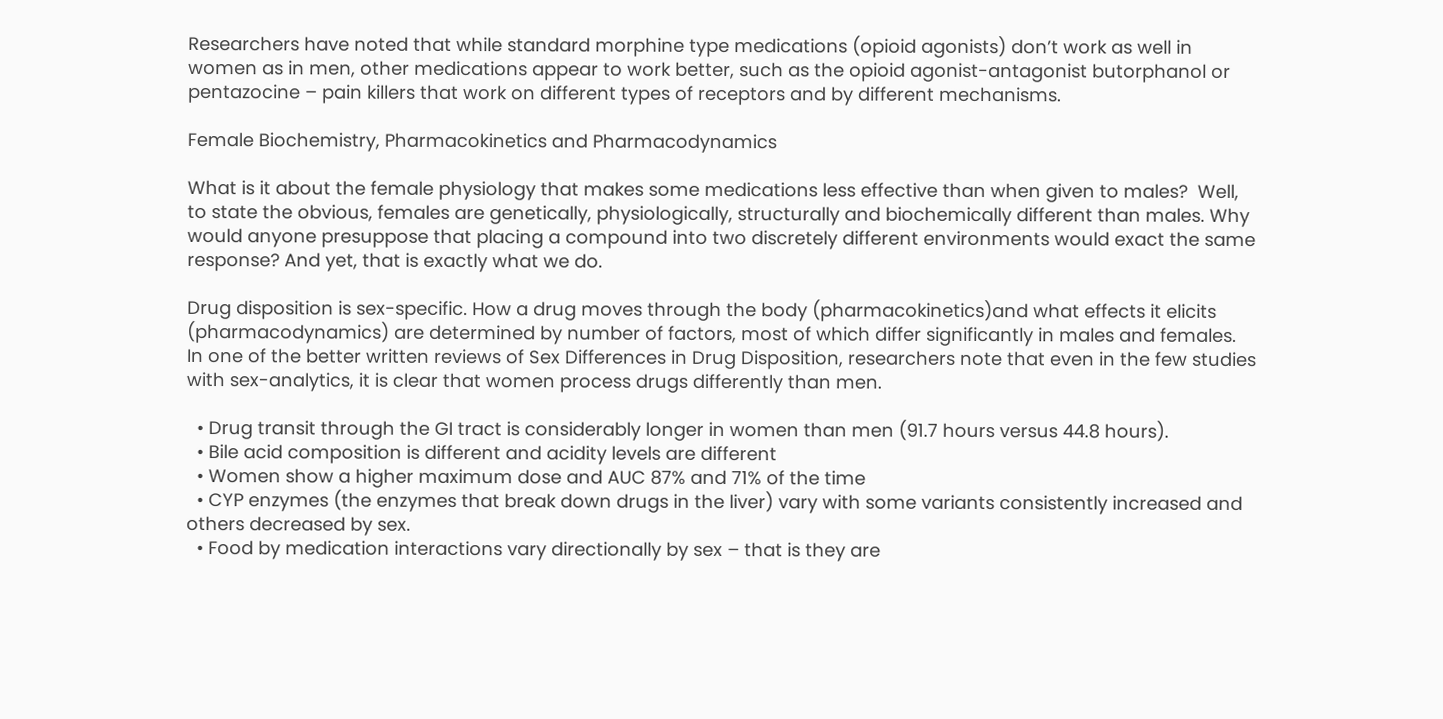Researchers have noted that while standard morphine type medications (opioid agonists) don’t work as well in women as in men, other medications appear to work better, such as the opioid agonist-antagonist butorphanol or pentazocine – pain killers that work on different types of receptors and by different mechanisms.

Female Biochemistry, Pharmacokinetics and Pharmacodynamics

What is it about the female physiology that makes some medications less effective than when given to males?  Well, to state the obvious, females are genetically, physiologically, structurally and biochemically different than males. Why would anyone presuppose that placing a compound into two discretely different environments would exact the same response? And yet, that is exactly what we do.

Drug disposition is sex-specific. How a drug moves through the body (pharmacokinetics)and what effects it elicits (pharmacodynamics) are determined by number of factors, most of which differ significantly in males and females. In one of the better written reviews of Sex Differences in Drug Disposition, researchers note that even in the few studies with sex-analytics, it is clear that women process drugs differently than men.

  • Drug transit through the GI tract is considerably longer in women than men (91.7 hours versus 44.8 hours).
  • Bile acid composition is different and acidity levels are different
  • Women show a higher maximum dose and AUC 87% and 71% of the time
  • CYP enzymes (the enzymes that break down drugs in the liver) vary with some variants consistently increased and others decreased by sex.
  • Food by medication interactions vary directionally by sex – that is they are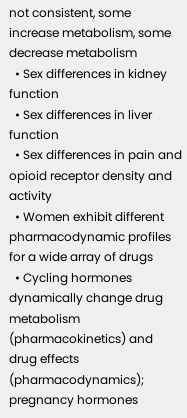not consistent, some increase metabolism, some decrease metabolism
  • Sex differences in kidney function
  • Sex differences in liver function
  • Sex differences in pain and opioid receptor density and activity
  • Women exhibit different pharmacodynamic profiles for a wide array of drugs
  • Cycling hormones dynamically change drug metabolism (pharmacokinetics) and drug effects (pharmacodynamics); pregnancy hormones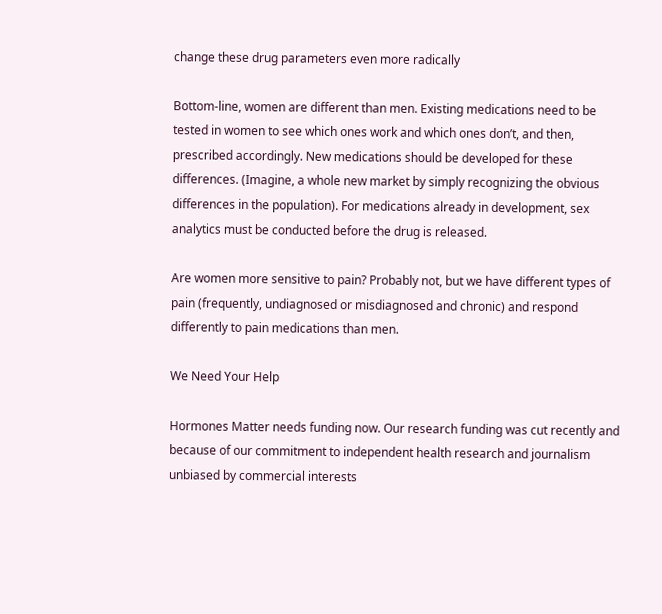change these drug parameters even more radically

Bottom-line, women are different than men. Existing medications need to be tested in women to see which ones work and which ones don’t, and then, prescribed accordingly. New medications should be developed for these differences. (Imagine, a whole new market by simply recognizing the obvious differences in the population). For medications already in development, sex analytics must be conducted before the drug is released.

Are women more sensitive to pain? Probably not, but we have different types of pain (frequently, undiagnosed or misdiagnosed and chronic) and respond differently to pain medications than men.

We Need Your Help

Hormones Matter needs funding now. Our research funding was cut recently and because of our commitment to independent health research and journalism unbiased by commercial interests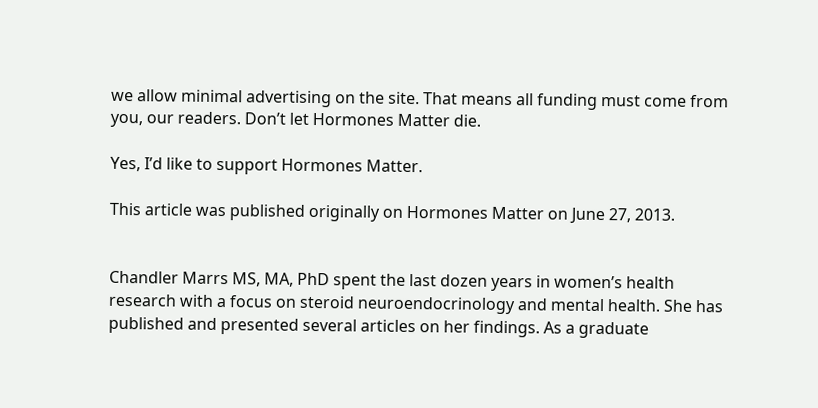we allow minimal advertising on the site. That means all funding must come from you, our readers. Don’t let Hormones Matter die.

Yes, I’d like to support Hormones Matter.

This article was published originally on Hormones Matter on June 27, 2013.


Chandler Marrs MS, MA, PhD spent the last dozen years in women’s health research with a focus on steroid neuroendocrinology and mental health. She has published and presented several articles on her findings. As a graduate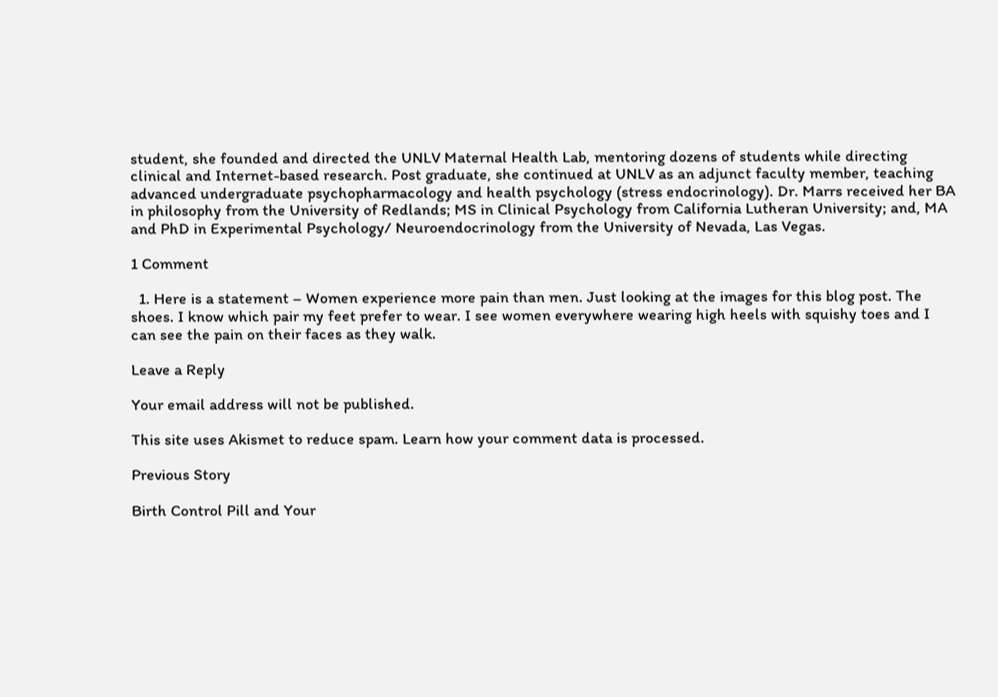student, she founded and directed the UNLV Maternal Health Lab, mentoring dozens of students while directing clinical and Internet-based research. Post graduate, she continued at UNLV as an adjunct faculty member, teaching advanced undergraduate psychopharmacology and health psychology (stress endocrinology). Dr. Marrs received her BA in philosophy from the University of Redlands; MS in Clinical Psychology from California Lutheran University; and, MA and PhD in Experimental Psychology/ Neuroendocrinology from the University of Nevada, Las Vegas.

1 Comment

  1. Here is a statement – Women experience more pain than men. Just looking at the images for this blog post. The shoes. I know which pair my feet prefer to wear. I see women everywhere wearing high heels with squishy toes and I can see the pain on their faces as they walk.

Leave a Reply

Your email address will not be published.

This site uses Akismet to reduce spam. Learn how your comment data is processed.

Previous Story

Birth Control Pill and Your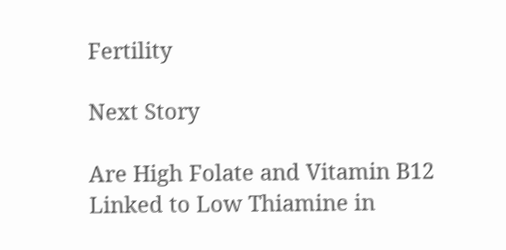Fertility

Next Story

Are High Folate and Vitamin B12 Linked to Low Thiamine in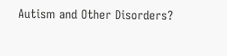Autism and Other Disorders?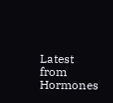Latest from Hormones